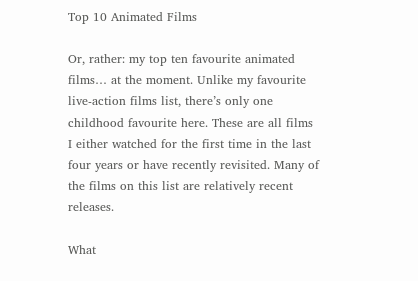Top 10 Animated Films

Or, rather: my top ten favourite animated films… at the moment. Unlike my favourite live-action films list, there’s only one childhood favourite here. These are all films I either watched for the first time in the last four years or have recently revisited. Many of the films on this list are relatively recent releases.

What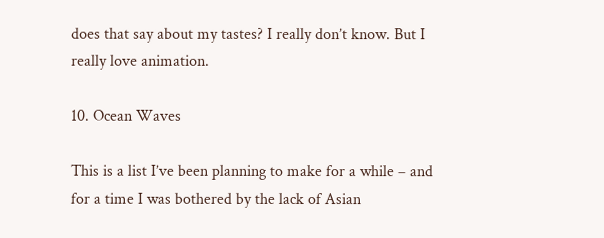does that say about my tastes? I really don’t know. But I really love animation.

10. Ocean Waves

This is a list I’ve been planning to make for a while – and for a time I was bothered by the lack of Asian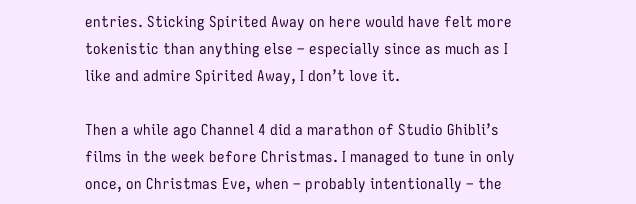entries. Sticking Spirited Away on here would have felt more tokenistic than anything else – especially since as much as I like and admire Spirited Away, I don’t love it.

Then a while ago Channel 4 did a marathon of Studio Ghibli’s films in the week before Christmas. I managed to tune in only once, on Christmas Eve, when – probably intentionally – the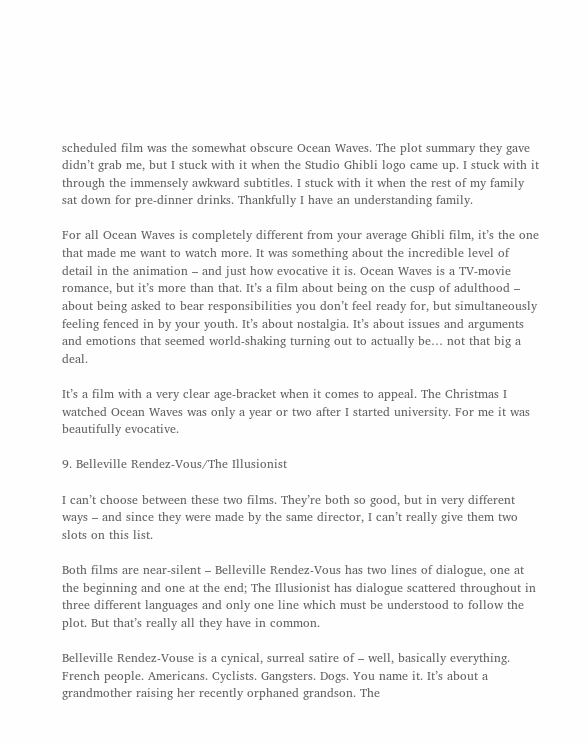scheduled film was the somewhat obscure Ocean Waves. The plot summary they gave didn’t grab me, but I stuck with it when the Studio Ghibli logo came up. I stuck with it through the immensely awkward subtitles. I stuck with it when the rest of my family sat down for pre-dinner drinks. Thankfully I have an understanding family.

For all Ocean Waves is completely different from your average Ghibli film, it’s the one that made me want to watch more. It was something about the incredible level of detail in the animation – and just how evocative it is. Ocean Waves is a TV-movie romance, but it’s more than that. It’s a film about being on the cusp of adulthood – about being asked to bear responsibilities you don’t feel ready for, but simultaneously feeling fenced in by your youth. It’s about nostalgia. It’s about issues and arguments and emotions that seemed world-shaking turning out to actually be… not that big a deal.

It’s a film with a very clear age-bracket when it comes to appeal. The Christmas I watched Ocean Waves was only a year or two after I started university. For me it was beautifully evocative.

9. Belleville Rendez-Vous/The Illusionist

I can’t choose between these two films. They’re both so good, but in very different ways – and since they were made by the same director, I can’t really give them two slots on this list.

Both films are near-silent – Belleville Rendez-Vous has two lines of dialogue, one at the beginning and one at the end; The Illusionist has dialogue scattered throughout in three different languages and only one line which must be understood to follow the plot. But that’s really all they have in common.

Belleville Rendez-Vouse is a cynical, surreal satire of – well, basically everything. French people. Americans. Cyclists. Gangsters. Dogs. You name it. It’s about a grandmother raising her recently orphaned grandson. The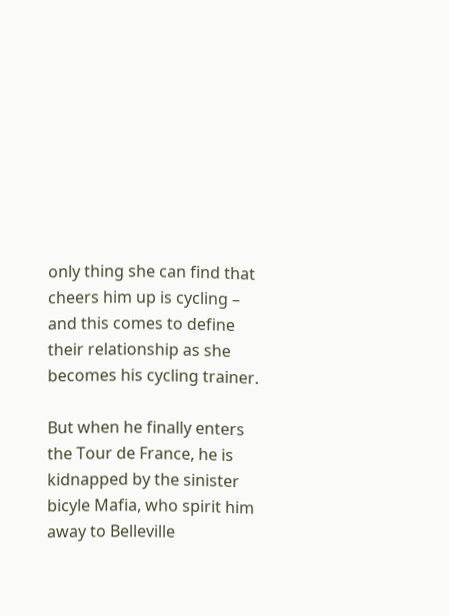only thing she can find that cheers him up is cycling – and this comes to define their relationship as she becomes his cycling trainer.

But when he finally enters the Tour de France, he is kidnapped by the sinister bicyle Mafia, who spirit him away to Belleville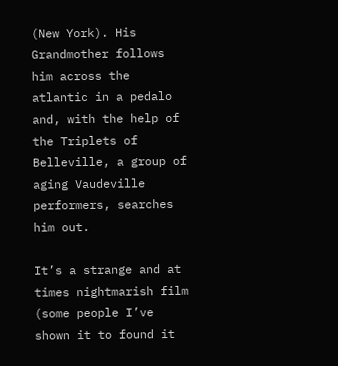(New York). His Grandmother follows him across the atlantic in a pedalo and, with the help of the Triplets of Belleville, a group of aging Vaudeville performers, searches him out.

It’s a strange and at times nightmarish film (some people I’ve shown it to found it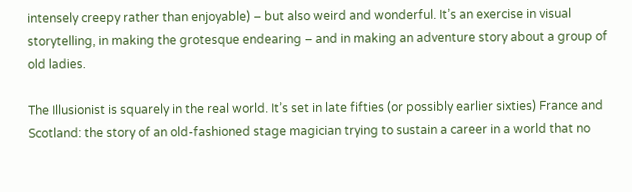intensely creepy rather than enjoyable) – but also weird and wonderful. It’s an exercise in visual storytelling, in making the grotesque endearing – and in making an adventure story about a group of old ladies.

The Illusionist is squarely in the real world. It’s set in late fifties (or possibly earlier sixties) France and Scotland: the story of an old-fashioned stage magician trying to sustain a career in a world that no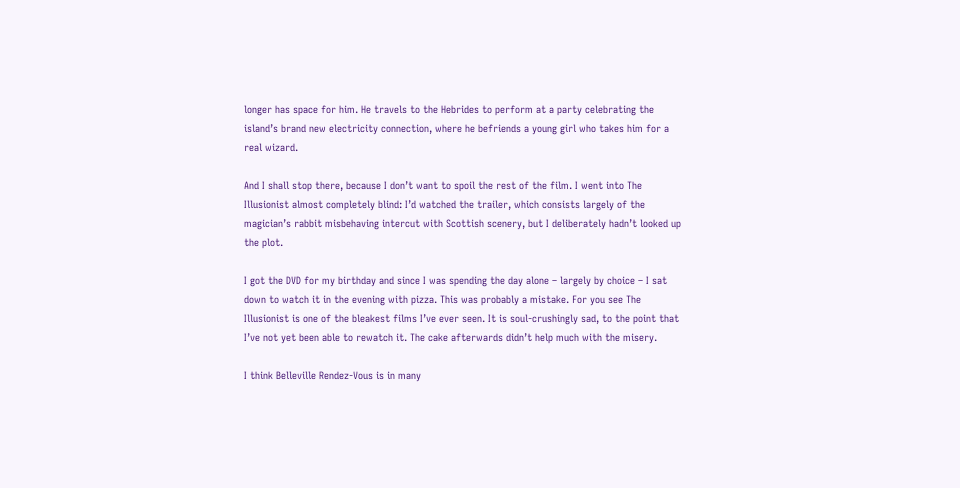longer has space for him. He travels to the Hebrides to perform at a party celebrating the island’s brand new electricity connection, where he befriends a young girl who takes him for a real wizard.

And I shall stop there, because I don’t want to spoil the rest of the film. I went into The Illusionist almost completely blind: I’d watched the trailer, which consists largely of the magician’s rabbit misbehaving intercut with Scottish scenery, but I deliberately hadn’t looked up the plot.

I got the DVD for my birthday and since I was spending the day alone – largely by choice – I sat down to watch it in the evening with pizza. This was probably a mistake. For you see The Illusionist is one of the bleakest films I’ve ever seen. It is soul-crushingly sad, to the point that I’ve not yet been able to rewatch it. The cake afterwards didn’t help much with the misery.

I think Belleville Rendez-Vous is in many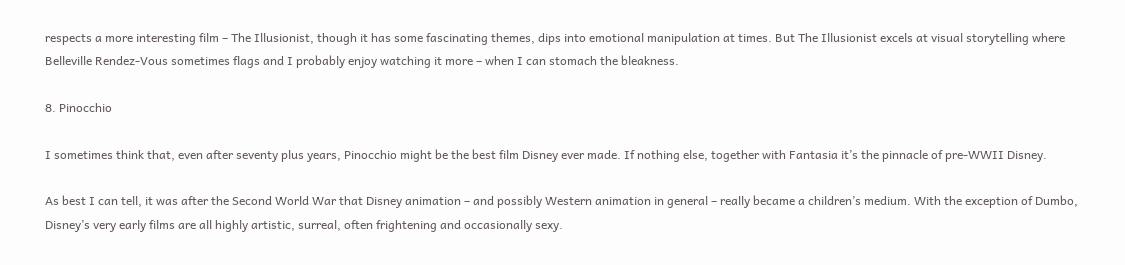respects a more interesting film – The Illusionist, though it has some fascinating themes, dips into emotional manipulation at times. But The Illusionist excels at visual storytelling where Belleville Rendez-Vous sometimes flags and I probably enjoy watching it more – when I can stomach the bleakness.

8. Pinocchio

I sometimes think that, even after seventy plus years, Pinocchio might be the best film Disney ever made. If nothing else, together with Fantasia it’s the pinnacle of pre-WWII Disney.

As best I can tell, it was after the Second World War that Disney animation – and possibly Western animation in general – really became a children’s medium. With the exception of Dumbo, Disney’s very early films are all highly artistic, surreal, often frightening and occasionally sexy.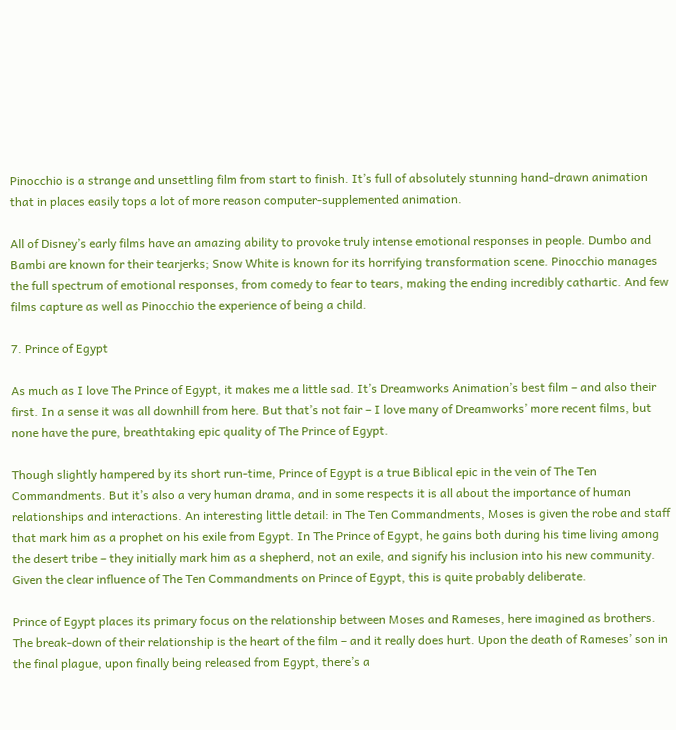Pinocchio is a strange and unsettling film from start to finish. It’s full of absolutely stunning hand-drawn animation that in places easily tops a lot of more reason computer-supplemented animation.

All of Disney’s early films have an amazing ability to provoke truly intense emotional responses in people. Dumbo and Bambi are known for their tearjerks; Snow White is known for its horrifying transformation scene. Pinocchio manages the full spectrum of emotional responses, from comedy to fear to tears, making the ending incredibly cathartic. And few films capture as well as Pinocchio the experience of being a child.

7. Prince of Egypt

As much as I love The Prince of Egypt, it makes me a little sad. It’s Dreamworks Animation’s best film – and also their first. In a sense it was all downhill from here. But that’s not fair – I love many of Dreamworks’ more recent films, but none have the pure, breathtaking epic quality of The Prince of Egypt.

Though slightly hampered by its short run-time, Prince of Egypt is a true Biblical epic in the vein of The Ten Commandments. But it’s also a very human drama, and in some respects it is all about the importance of human relationships and interactions. An interesting little detail: in The Ten Commandments, Moses is given the robe and staff that mark him as a prophet on his exile from Egypt. In The Prince of Egypt, he gains both during his time living among the desert tribe – they initially mark him as a shepherd, not an exile, and signify his inclusion into his new community. Given the clear influence of The Ten Commandments on Prince of Egypt, this is quite probably deliberate.

Prince of Egypt places its primary focus on the relationship between Moses and Rameses, here imagined as brothers. The break-down of their relationship is the heart of the film – and it really does hurt. Upon the death of Rameses’ son in the final plague, upon finally being released from Egypt, there’s a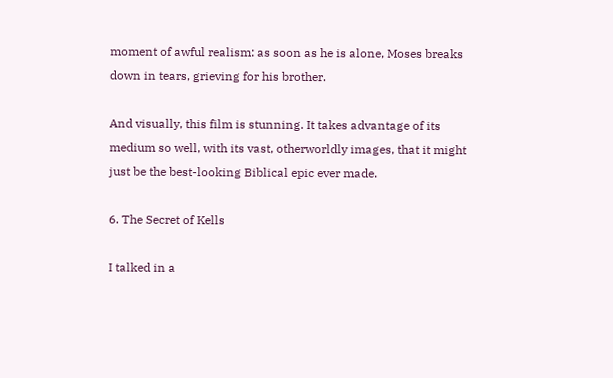moment of awful realism: as soon as he is alone, Moses breaks down in tears, grieving for his brother.

And visually, this film is stunning. It takes advantage of its medium so well, with its vast, otherworldly images, that it might just be the best-looking Biblical epic ever made.

6. The Secret of Kells

I talked in a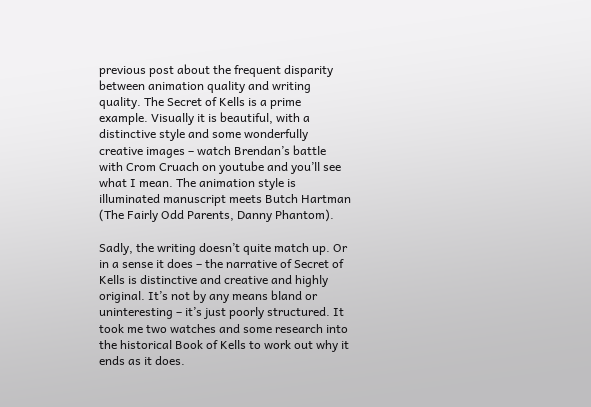previous post about the frequent disparity between animation quality and writing quality. The Secret of Kells is a prime example. Visually it is beautiful, with a distinctive style and some wonderfully creative images – watch Brendan’s battle with Crom Cruach on youtube and you’ll see what I mean. The animation style is illuminated manuscript meets Butch Hartman (The Fairly Odd Parents, Danny Phantom).

Sadly, the writing doesn’t quite match up. Or in a sense it does – the narrative of Secret of Kells is distinctive and creative and highly original. It’s not by any means bland or uninteresting – it’s just poorly structured. It took me two watches and some research into the historical Book of Kells to work out why it ends as it does.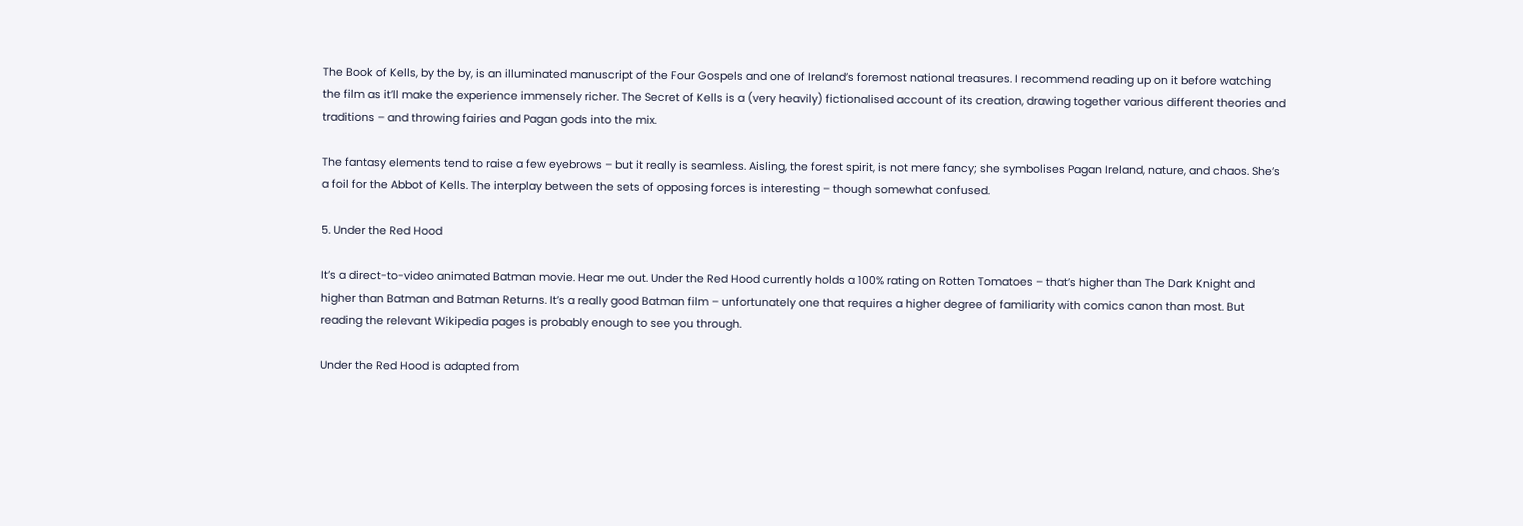The Book of Kells, by the by, is an illuminated manuscript of the Four Gospels and one of Ireland’s foremost national treasures. I recommend reading up on it before watching the film as it’ll make the experience immensely richer. The Secret of Kells is a (very heavily) fictionalised account of its creation, drawing together various different theories and traditions – and throwing fairies and Pagan gods into the mix.

The fantasy elements tend to raise a few eyebrows – but it really is seamless. Aisling, the forest spirit, is not mere fancy; she symbolises Pagan Ireland, nature, and chaos. She’s a foil for the Abbot of Kells. The interplay between the sets of opposing forces is interesting – though somewhat confused.

5. Under the Red Hood

It’s a direct-to-video animated Batman movie. Hear me out. Under the Red Hood currently holds a 100% rating on Rotten Tomatoes – that’s higher than The Dark Knight and higher than Batman and Batman Returns. It’s a really good Batman film – unfortunately one that requires a higher degree of familiarity with comics canon than most. But reading the relevant Wikipedia pages is probably enough to see you through.

Under the Red Hood is adapted from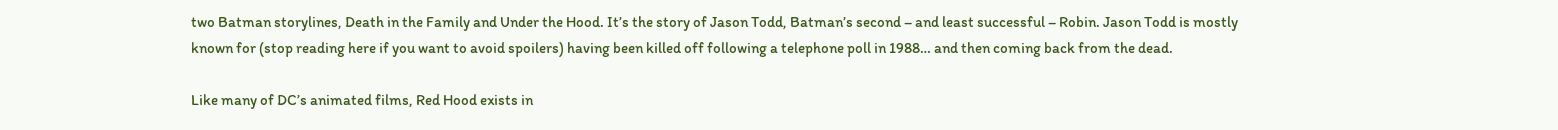two Batman storylines, Death in the Family and Under the Hood. It’s the story of Jason Todd, Batman’s second – and least successful – Robin. Jason Todd is mostly known for (stop reading here if you want to avoid spoilers) having been killed off following a telephone poll in 1988… and then coming back from the dead.

Like many of DC’s animated films, Red Hood exists in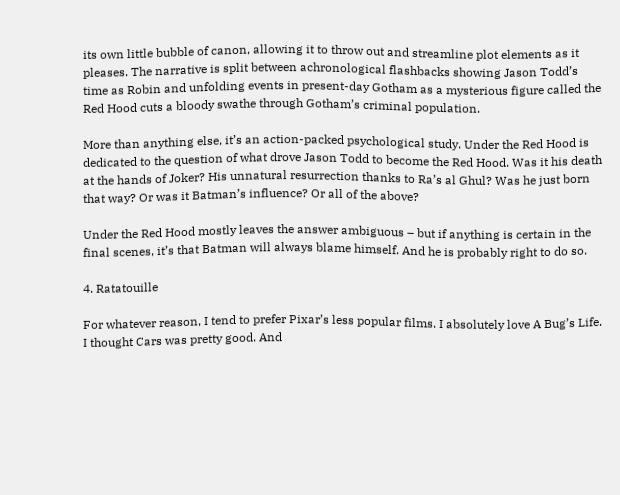its own little bubble of canon, allowing it to throw out and streamline plot elements as it pleases. The narrative is split between achronological flashbacks showing Jason Todd’s time as Robin and unfolding events in present-day Gotham as a mysterious figure called the Red Hood cuts a bloody swathe through Gotham’s criminal population.

More than anything else, it’s an action-packed psychological study. Under the Red Hood is dedicated to the question of what drove Jason Todd to become the Red Hood. Was it his death at the hands of Joker? His unnatural resurrection thanks to Ra’s al Ghul? Was he just born that way? Or was it Batman’s influence? Or all of the above?

Under the Red Hood mostly leaves the answer ambiguous – but if anything is certain in the final scenes, it’s that Batman will always blame himself. And he is probably right to do so.

4. Ratatouille

For whatever reason, I tend to prefer Pixar’s less popular films. I absolutely love A Bug’s Life. I thought Cars was pretty good. And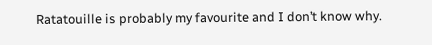Ratatouille is probably my favourite and I don’t know why.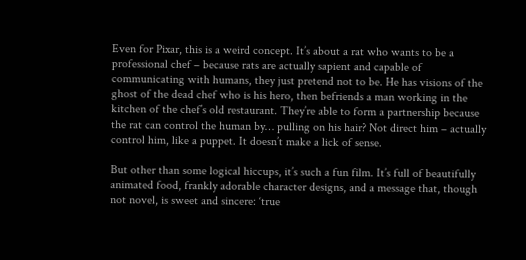Even for Pixar, this is a weird concept. It’s about a rat who wants to be a professional chef – because rats are actually sapient and capable of communicating with humans, they just pretend not to be. He has visions of the ghost of the dead chef who is his hero, then befriends a man working in the kitchen of the chef’s old restaurant. They’re able to form a partnership because the rat can control the human by… pulling on his hair? Not direct him – actually control him, like a puppet. It doesn’t make a lick of sense.

But other than some logical hiccups, it’s such a fun film. It’s full of beautifully animated food, frankly adorable character designs, and a message that, though not novel, is sweet and sincere: ‘true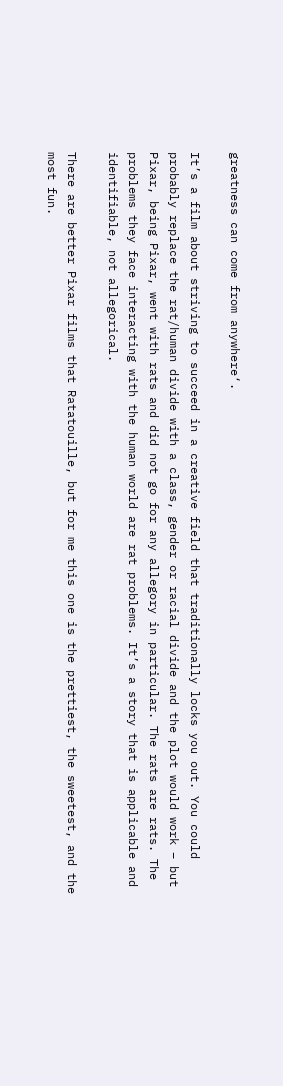greatness can come from anywhere‘.

It’s a film about striving to succeed in a creative field that traditionally locks you out. You could probably replace the rat/human divide with a class, gender or racial divide and the plot would work – but Pixar, being Pixar, went with rats and did not go for any allegory in particular. The rats are rats. The problems they face interacting with the human world are rat problems. It’s a story that is applicable and identifiable, not allegorical.

There are better Pixar films that Ratatouille, but for me this one is the prettiest, the sweetest, and the most fun.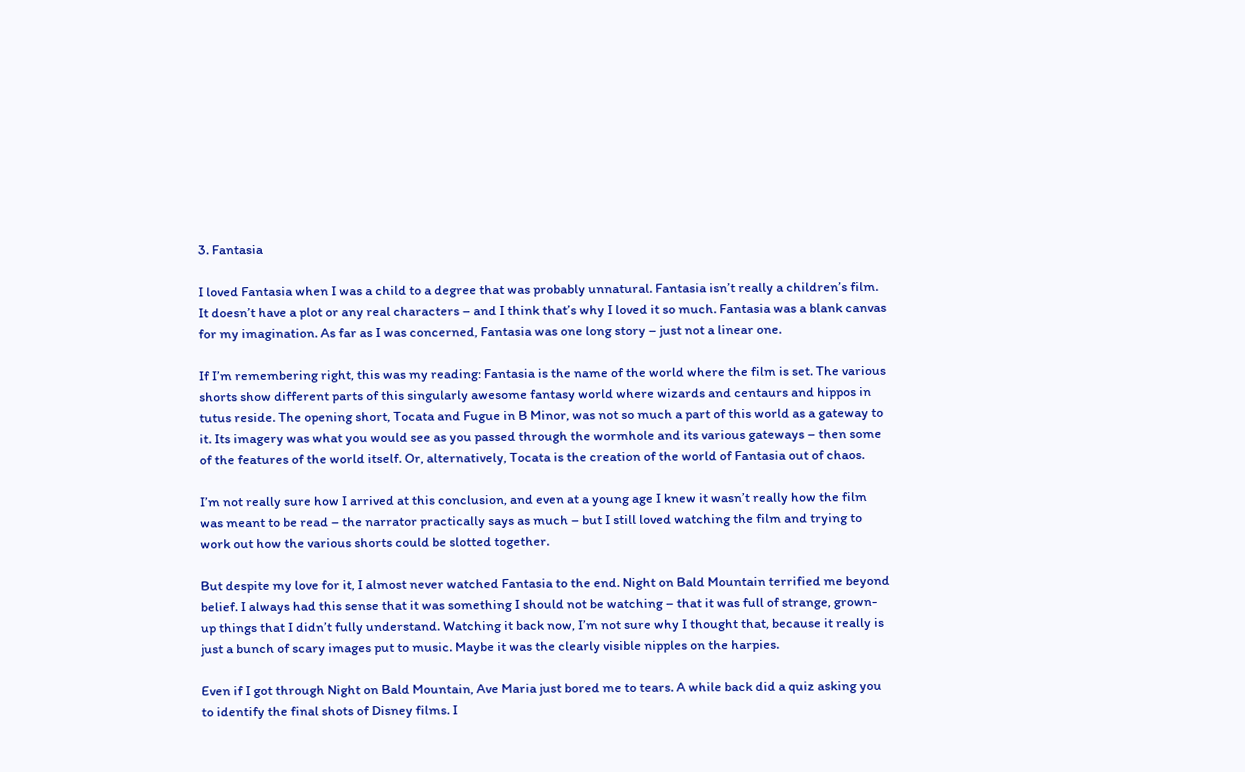3. Fantasia

I loved Fantasia when I was a child to a degree that was probably unnatural. Fantasia isn’t really a children’s film. It doesn’t have a plot or any real characters – and I think that’s why I loved it so much. Fantasia was a blank canvas for my imagination. As far as I was concerned, Fantasia was one long story – just not a linear one.

If I’m remembering right, this was my reading: Fantasia is the name of the world where the film is set. The various shorts show different parts of this singularly awesome fantasy world where wizards and centaurs and hippos in tutus reside. The opening short, Tocata and Fugue in B Minor, was not so much a part of this world as a gateway to it. Its imagery was what you would see as you passed through the wormhole and its various gateways – then some of the features of the world itself. Or, alternatively, Tocata is the creation of the world of Fantasia out of chaos.

I’m not really sure how I arrived at this conclusion, and even at a young age I knew it wasn’t really how the film was meant to be read – the narrator practically says as much – but I still loved watching the film and trying to work out how the various shorts could be slotted together.

But despite my love for it, I almost never watched Fantasia to the end. Night on Bald Mountain terrified me beyond belief. I always had this sense that it was something I should not be watching – that it was full of strange, grown-up things that I didn’t fully understand. Watching it back now, I’m not sure why I thought that, because it really is just a bunch of scary images put to music. Maybe it was the clearly visible nipples on the harpies.

Even if I got through Night on Bald Mountain, Ave Maria just bored me to tears. A while back did a quiz asking you to identify the final shots of Disney films. I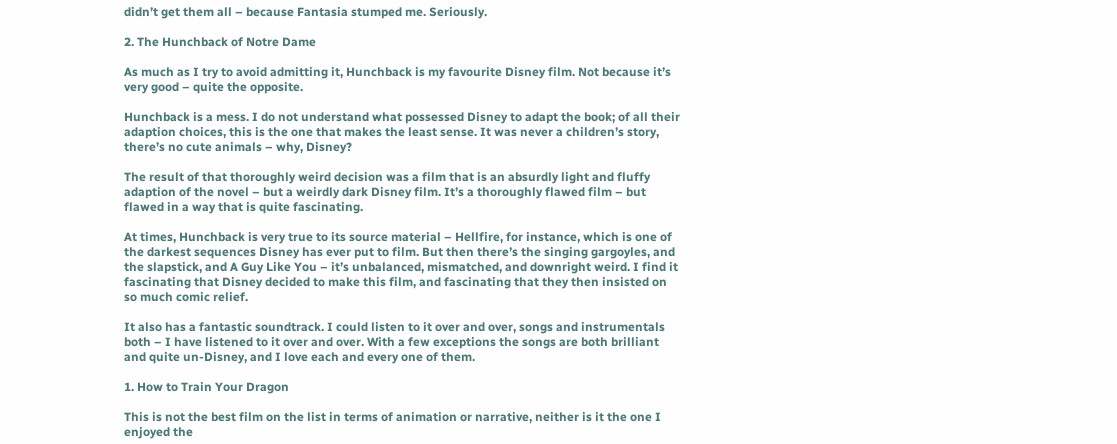didn’t get them all – because Fantasia stumped me. Seriously.

2. The Hunchback of Notre Dame

As much as I try to avoid admitting it, Hunchback is my favourite Disney film. Not because it’s very good – quite the opposite.

Hunchback is a mess. I do not understand what possessed Disney to adapt the book; of all their adaption choices, this is the one that makes the least sense. It was never a children’s story, there’s no cute animals – why, Disney?

The result of that thoroughly weird decision was a film that is an absurdly light and fluffy adaption of the novel – but a weirdly dark Disney film. It’s a thoroughly flawed film – but flawed in a way that is quite fascinating.

At times, Hunchback is very true to its source material – Hellfire, for instance, which is one of the darkest sequences Disney has ever put to film. But then there’s the singing gargoyles, and the slapstick, and A Guy Like You – it’s unbalanced, mismatched, and downright weird. I find it fascinating that Disney decided to make this film, and fascinating that they then insisted on so much comic relief.

It also has a fantastic soundtrack. I could listen to it over and over, songs and instrumentals both – I have listened to it over and over. With a few exceptions the songs are both brilliant and quite un-Disney, and I love each and every one of them.

1. How to Train Your Dragon

This is not the best film on the list in terms of animation or narrative, neither is it the one I enjoyed the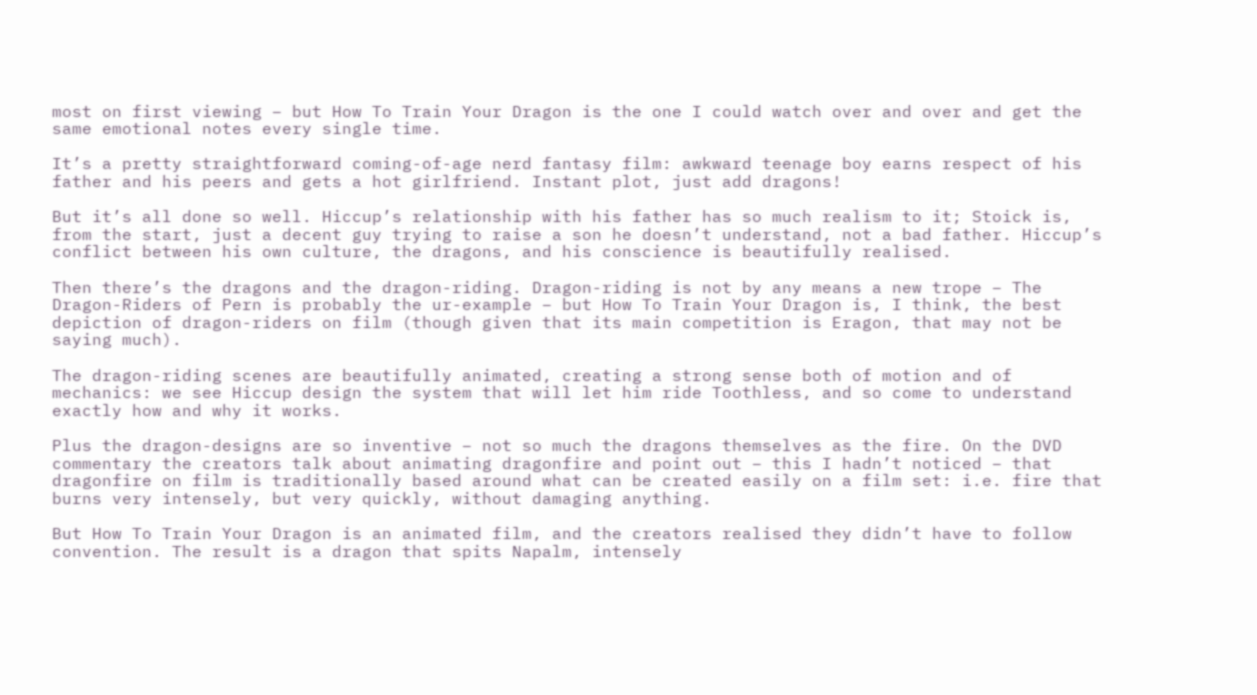most on first viewing – but How To Train Your Dragon is the one I could watch over and over and get the same emotional notes every single time.

It’s a pretty straightforward coming-of-age nerd fantasy film: awkward teenage boy earns respect of his father and his peers and gets a hot girlfriend. Instant plot, just add dragons!

But it’s all done so well. Hiccup’s relationship with his father has so much realism to it; Stoick is, from the start, just a decent guy trying to raise a son he doesn’t understand, not a bad father. Hiccup’s conflict between his own culture, the dragons, and his conscience is beautifully realised.

Then there’s the dragons and the dragon-riding. Dragon-riding is not by any means a new trope – The Dragon-Riders of Pern is probably the ur-example – but How To Train Your Dragon is, I think, the best depiction of dragon-riders on film (though given that its main competition is Eragon, that may not be saying much).

The dragon-riding scenes are beautifully animated, creating a strong sense both of motion and of mechanics: we see Hiccup design the system that will let him ride Toothless, and so come to understand exactly how and why it works.

Plus the dragon-designs are so inventive – not so much the dragons themselves as the fire. On the DVD commentary the creators talk about animating dragonfire and point out – this I hadn’t noticed – that dragonfire on film is traditionally based around what can be created easily on a film set: i.e. fire that burns very intensely, but very quickly, without damaging anything.

But How To Train Your Dragon is an animated film, and the creators realised they didn’t have to follow convention. The result is a dragon that spits Napalm, intensely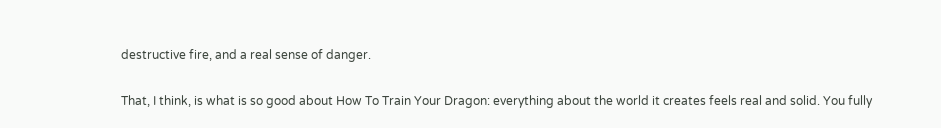destructive fire, and a real sense of danger.

That, I think, is what is so good about How To Train Your Dragon: everything about the world it creates feels real and solid. You fully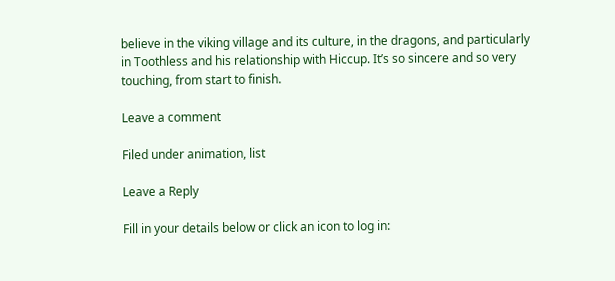believe in the viking village and its culture, in the dragons, and particularly in Toothless and his relationship with Hiccup. It’s so sincere and so very touching, from start to finish.

Leave a comment

Filed under animation, list

Leave a Reply

Fill in your details below or click an icon to log in: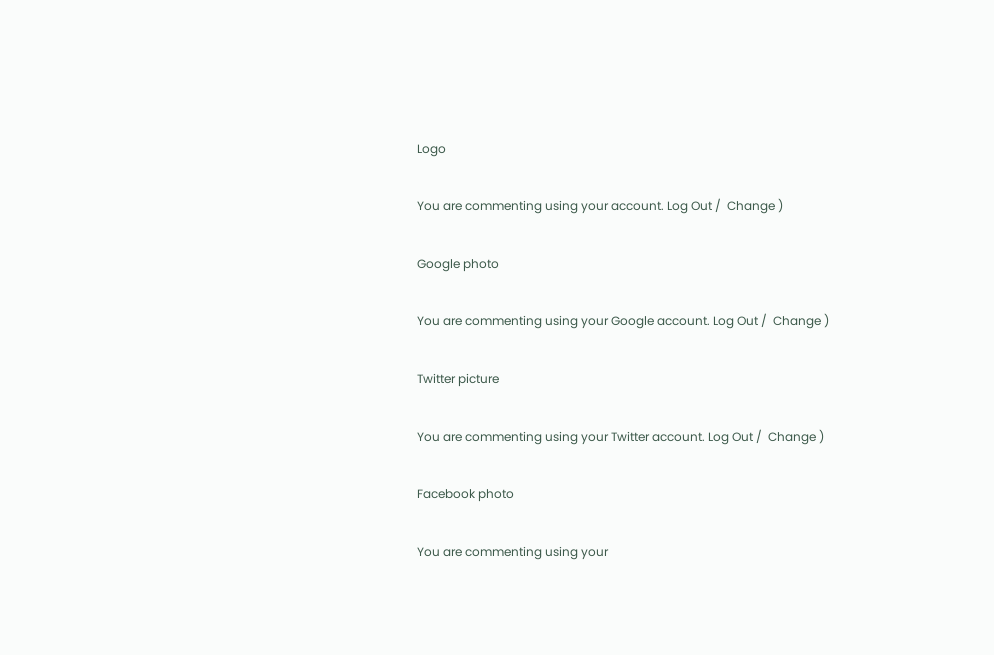Logo

You are commenting using your account. Log Out /  Change )

Google photo

You are commenting using your Google account. Log Out /  Change )

Twitter picture

You are commenting using your Twitter account. Log Out /  Change )

Facebook photo

You are commenting using your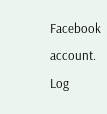Facebook account. Log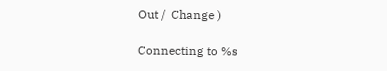Out /  Change )

Connecting to %s